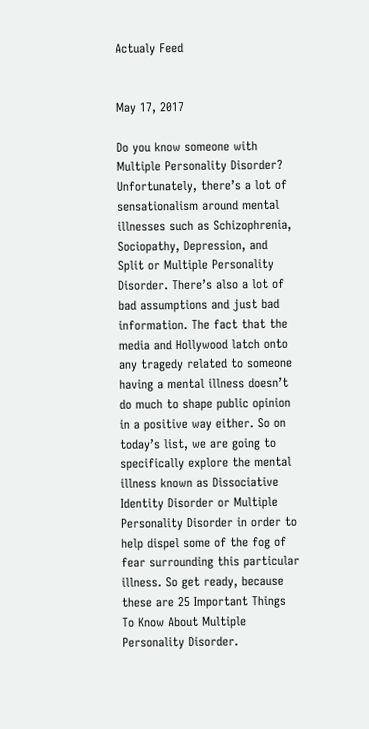Actualy Feed


May 17, 2017

Do you know someone with Multiple Personality Disorder? Unfortunately, there’s a lot of sensationalism around mental illnesses such as Schizophrenia, Sociopathy, Depression, and Split or Multiple Personality Disorder. There’s also a lot of bad assumptions and just bad information. The fact that the media and Hollywood latch onto any tragedy related to someone having a mental illness doesn’t do much to shape public opinion in a positive way either. So on today’s list, we are going to specifically explore the mental illness known as Dissociative Identity Disorder or Multiple Personality Disorder in order to help dispel some of the fog of fear surrounding this particular illness. So get ready, because these are 25 Important Things To Know About Multiple Personality Disorder.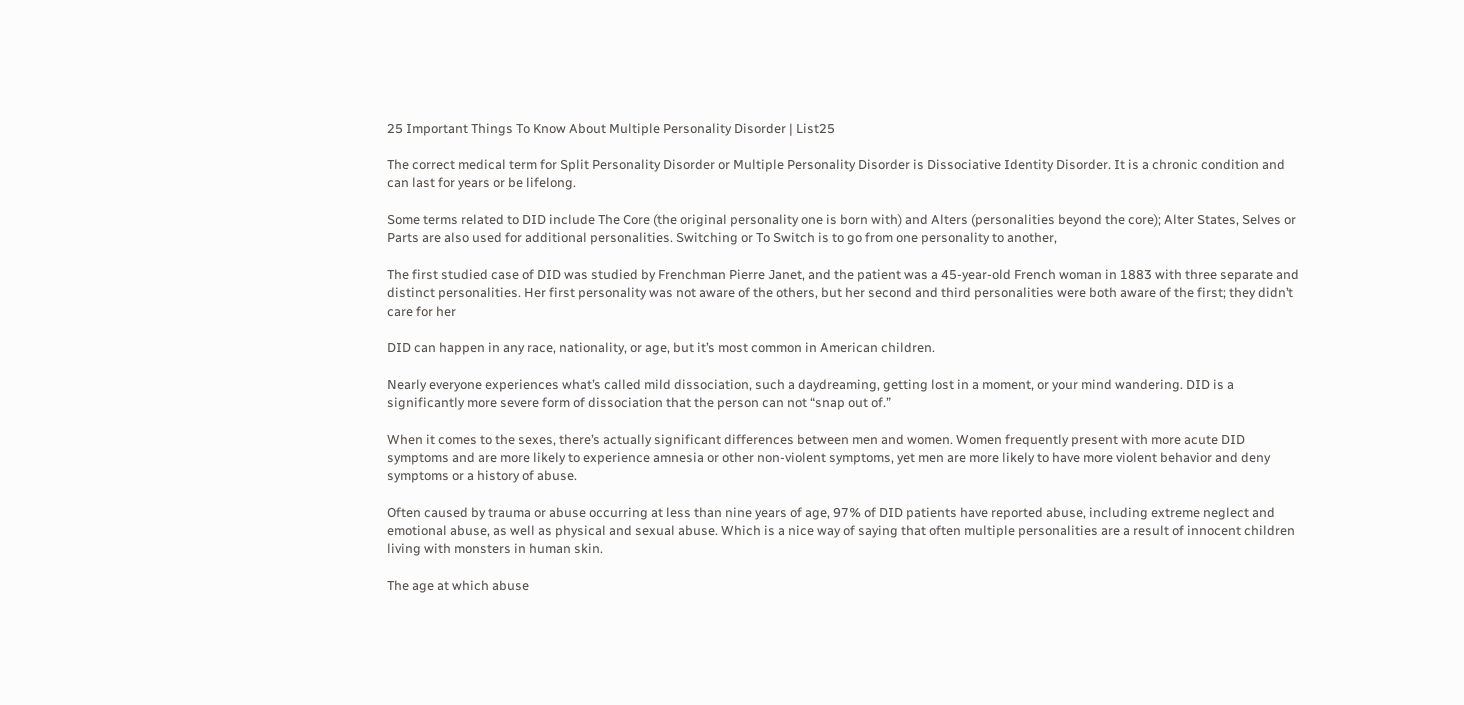25 Important Things To Know About Multiple Personality Disorder | List25

The correct medical term for Split Personality Disorder or Multiple Personality Disorder is Dissociative Identity Disorder. It is a chronic condition and can last for years or be lifelong.

Some terms related to DID include The Core (the original personality one is born with) and Alters (personalities beyond the core); Alter States, Selves or Parts are also used for additional personalities. Switching or To Switch is to go from one personality to another,

The first studied case of DID was studied by Frenchman Pierre Janet, and the patient was a 45-year-old French woman in 1883 with three separate and distinct personalities. Her first personality was not aware of the others, but her second and third personalities were both aware of the first; they didn’t care for her

DID can happen in any race, nationality, or age, but it’s most common in American children.

Nearly everyone experiences what’s called mild dissociation, such a daydreaming, getting lost in a moment, or your mind wandering. DID is a significantly more severe form of dissociation that the person can not “snap out of.”

When it comes to the sexes, there’s actually significant differences between men and women. Women frequently present with more acute DID symptoms and are more likely to experience amnesia or other non-violent symptoms, yet men are more likely to have more violent behavior and deny symptoms or a history of abuse.

Often caused by trauma or abuse occurring at less than nine years of age, 97% of DID patients have reported abuse, including extreme neglect and emotional abuse, as well as physical and sexual abuse. Which is a nice way of saying that often multiple personalities are a result of innocent children living with monsters in human skin.

The age at which abuse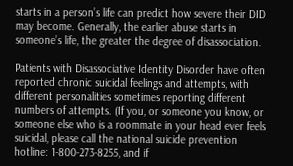starts in a person’s life can predict how severe their DID may become. Generally, the earlier abuse starts in someone’s life, the greater the degree of disassociation.

Patients with Disassociative Identity Disorder have often reported chronic suicidal feelings and attempts, with different personalities sometimes reporting different numbers of attempts. (If you, or someone you know, or someone else who is a roommate in your head ever feels suicidal, please call the national suicide prevention hotline: 1-800-273-8255, and if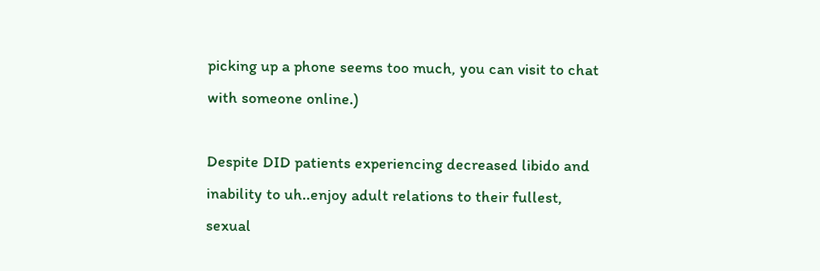picking up a phone seems too much, you can visit to chat with someone online.)

Despite DID patients experiencing decreased libido and inability to uh..enjoy adult relations to their fullest, sexual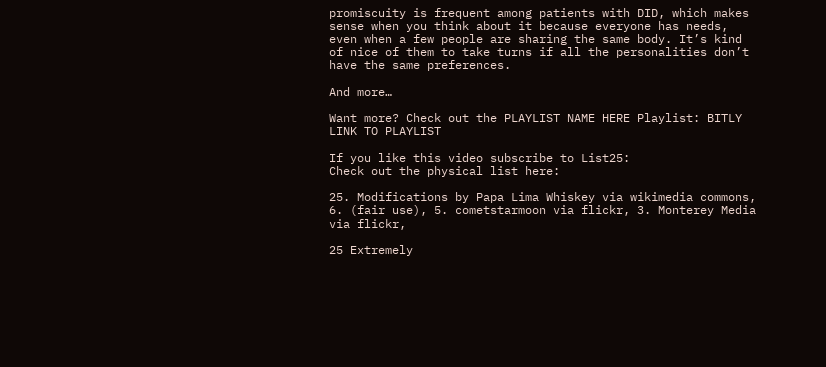promiscuity is frequent among patients with DID, which makes sense when you think about it because everyone has needs, even when a few people are sharing the same body. It’s kind of nice of them to take turns if all the personalities don’t have the same preferences.

And more…

Want more? Check out the PLAYLIST NAME HERE Playlist: BITLY LINK TO PLAYLIST

If you like this video subscribe to List25:
Check out the physical list here:

25. Modifications by Papa Lima Whiskey via wikimedia commons, 6. (fair use), 5. cometstarmoon via flickr, 3. Monterey Media via flickr,

25 Extremely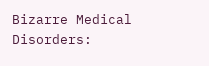Bizarre Medical Disorders: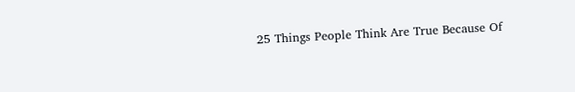25 Things People Think Are True Because Of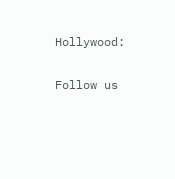Hollywood:

Follow us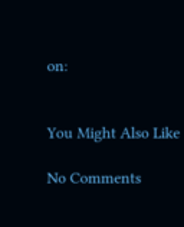on:


You Might Also Like

No Comments